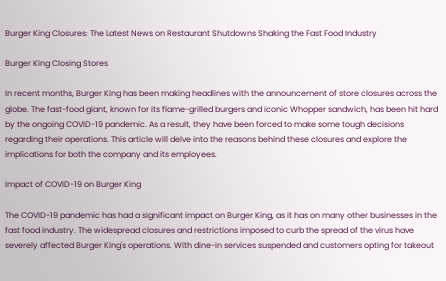Burger King Closures: The Latest News on Restaurant Shutdowns Shaking the Fast Food Industry

Burger King Closing Stores

In recent months, Burger King has been making headlines with the announcement of store closures across the globe. The fast-food giant, known for its flame-grilled burgers and iconic Whopper sandwich, has been hit hard by the ongoing COVID-19 pandemic. As a result, they have been forced to make some tough decisions regarding their operations. This article will delve into the reasons behind these closures and explore the implications for both the company and its employees.

Impact of COVID-19 on Burger King

The COVID-19 pandemic has had a significant impact on Burger King, as it has on many other businesses in the fast food industry. The widespread closures and restrictions imposed to curb the spread of the virus have severely affected Burger King's operations. With dine-in services suspended and customers opting for takeout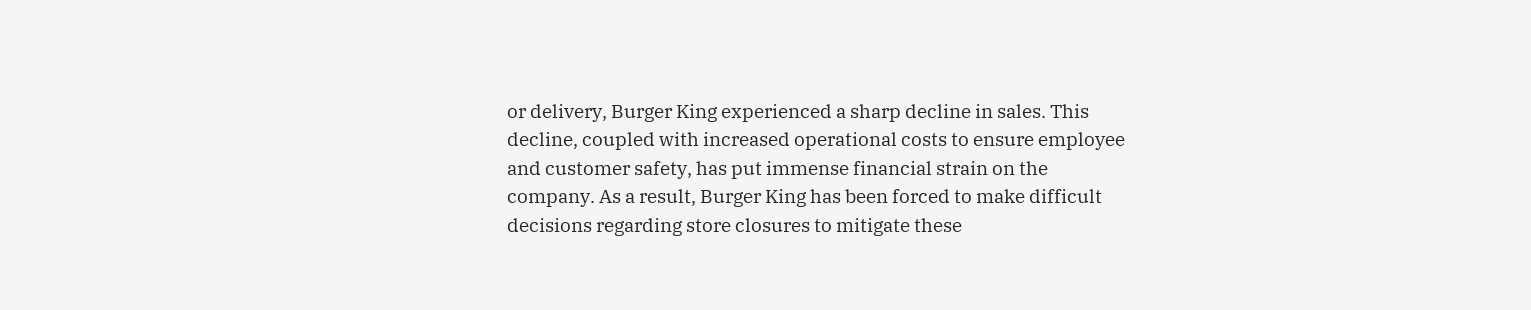or delivery, Burger King experienced a sharp decline in sales. This decline, coupled with increased operational costs to ensure employee and customer safety, has put immense financial strain on the company. As a result, Burger King has been forced to make difficult decisions regarding store closures to mitigate these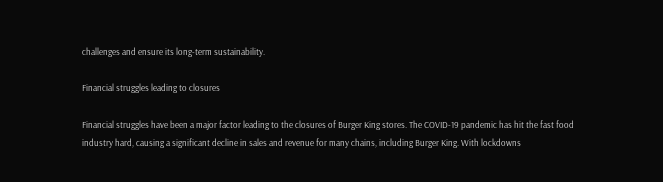challenges and ensure its long-term sustainability.

Financial struggles leading to closures

Financial struggles have been a major factor leading to the closures of Burger King stores. The COVID-19 pandemic has hit the fast food industry hard, causing a significant decline in sales and revenue for many chains, including Burger King. With lockdowns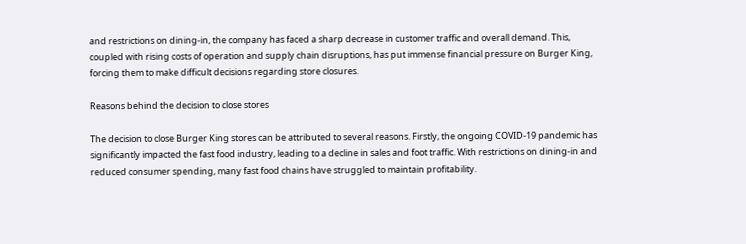and restrictions on dining-in, the company has faced a sharp decrease in customer traffic and overall demand. This, coupled with rising costs of operation and supply chain disruptions, has put immense financial pressure on Burger King, forcing them to make difficult decisions regarding store closures.

Reasons behind the decision to close stores

The decision to close Burger King stores can be attributed to several reasons. Firstly, the ongoing COVID-19 pandemic has significantly impacted the fast food industry, leading to a decline in sales and foot traffic. With restrictions on dining-in and reduced consumer spending, many fast food chains have struggled to maintain profitability.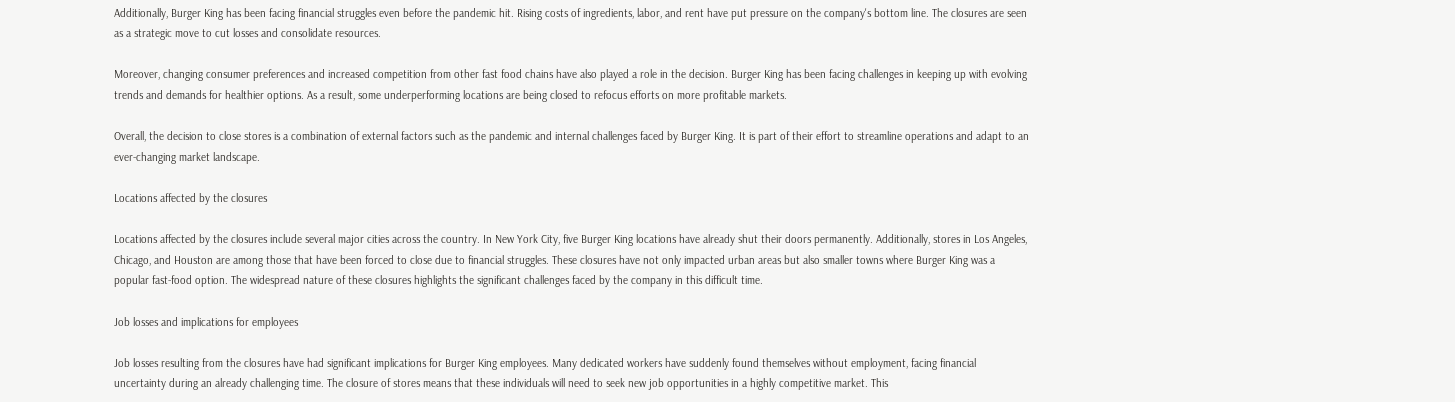Additionally, Burger King has been facing financial struggles even before the pandemic hit. Rising costs of ingredients, labor, and rent have put pressure on the company's bottom line. The closures are seen as a strategic move to cut losses and consolidate resources.

Moreover, changing consumer preferences and increased competition from other fast food chains have also played a role in the decision. Burger King has been facing challenges in keeping up with evolving trends and demands for healthier options. As a result, some underperforming locations are being closed to refocus efforts on more profitable markets.

Overall, the decision to close stores is a combination of external factors such as the pandemic and internal challenges faced by Burger King. It is part of their effort to streamline operations and adapt to an ever-changing market landscape.

Locations affected by the closures

Locations affected by the closures include several major cities across the country. In New York City, five Burger King locations have already shut their doors permanently. Additionally, stores in Los Angeles, Chicago, and Houston are among those that have been forced to close due to financial struggles. These closures have not only impacted urban areas but also smaller towns where Burger King was a popular fast-food option. The widespread nature of these closures highlights the significant challenges faced by the company in this difficult time.

Job losses and implications for employees

Job losses resulting from the closures have had significant implications for Burger King employees. Many dedicated workers have suddenly found themselves without employment, facing financial uncertainty during an already challenging time. The closure of stores means that these individuals will need to seek new job opportunities in a highly competitive market. This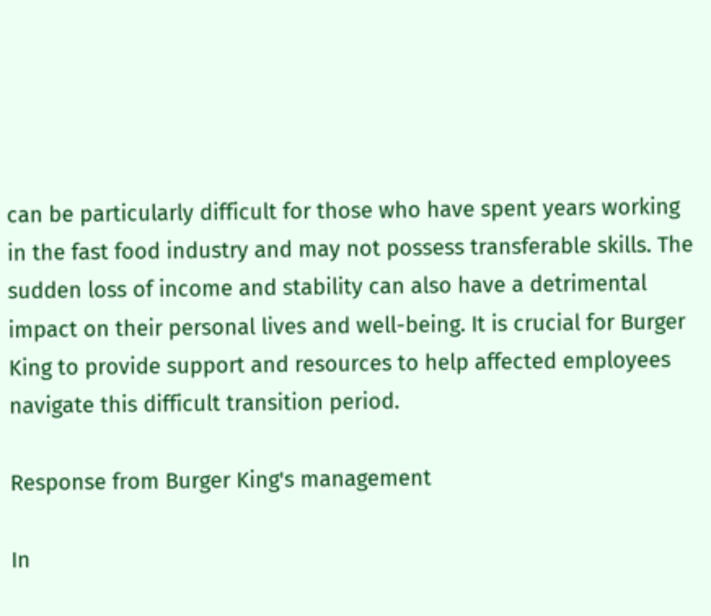can be particularly difficult for those who have spent years working in the fast food industry and may not possess transferable skills. The sudden loss of income and stability can also have a detrimental impact on their personal lives and well-being. It is crucial for Burger King to provide support and resources to help affected employees navigate this difficult transition period.

Response from Burger King's management

In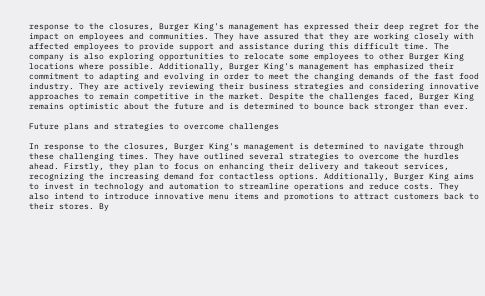response to the closures, Burger King's management has expressed their deep regret for the impact on employees and communities. They have assured that they are working closely with affected employees to provide support and assistance during this difficult time. The company is also exploring opportunities to relocate some employees to other Burger King locations where possible. Additionally, Burger King's management has emphasized their commitment to adapting and evolving in order to meet the changing demands of the fast food industry. They are actively reviewing their business strategies and considering innovative approaches to remain competitive in the market. Despite the challenges faced, Burger King remains optimistic about the future and is determined to bounce back stronger than ever.

Future plans and strategies to overcome challenges

In response to the closures, Burger King's management is determined to navigate through these challenging times. They have outlined several strategies to overcome the hurdles ahead. Firstly, they plan to focus on enhancing their delivery and takeout services, recognizing the increasing demand for contactless options. Additionally, Burger King aims to invest in technology and automation to streamline operations and reduce costs. They also intend to introduce innovative menu items and promotions to attract customers back to their stores. By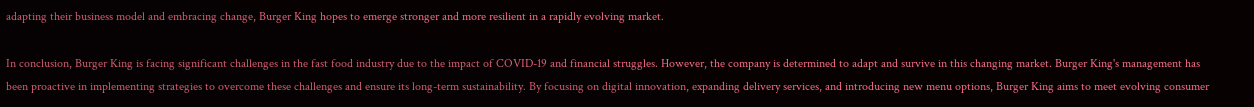adapting their business model and embracing change, Burger King hopes to emerge stronger and more resilient in a rapidly evolving market.

In conclusion, Burger King is facing significant challenges in the fast food industry due to the impact of COVID-19 and financial struggles. However, the company is determined to adapt and survive in this changing market. Burger King's management has been proactive in implementing strategies to overcome these challenges and ensure its long-term sustainability. By focusing on digital innovation, expanding delivery services, and introducing new menu options, Burger King aims to meet evolving consumer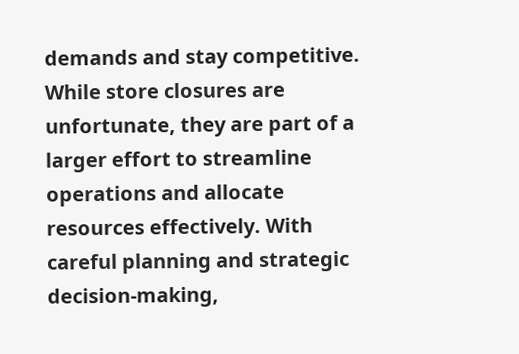demands and stay competitive. While store closures are unfortunate, they are part of a larger effort to streamline operations and allocate resources effectively. With careful planning and strategic decision-making,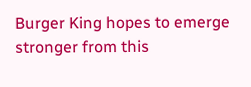Burger King hopes to emerge stronger from this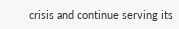crisis and continue serving its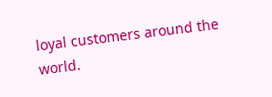loyal customers around the world.